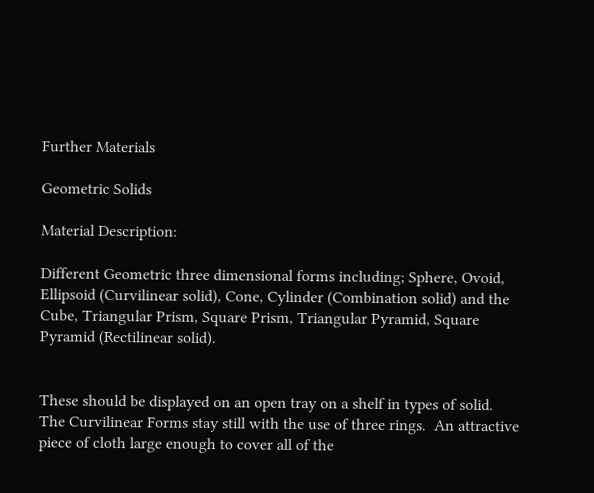Further Materials

Geometric Solids

Material Description:

Different Geometric three dimensional forms including; Sphere, Ovoid, Ellipsoid (Curvilinear solid), Cone, Cylinder (Combination solid) and the Cube, Triangular Prism, Square Prism, Triangular Pyramid, Square Pyramid (Rectilinear solid).


These should be displayed on an open tray on a shelf in types of solid.  The Curvilinear Forms stay still with the use of three rings.  An attractive piece of cloth large enough to cover all of the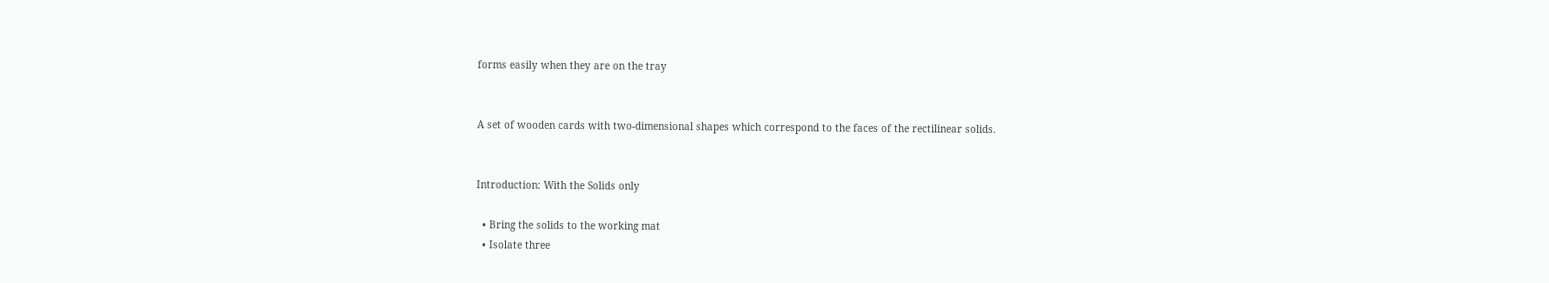forms easily when they are on the tray


A set of wooden cards with two-dimensional shapes which correspond to the faces of the rectilinear solids.


Introduction: With the Solids only

  • Bring the solids to the working mat
  • Isolate three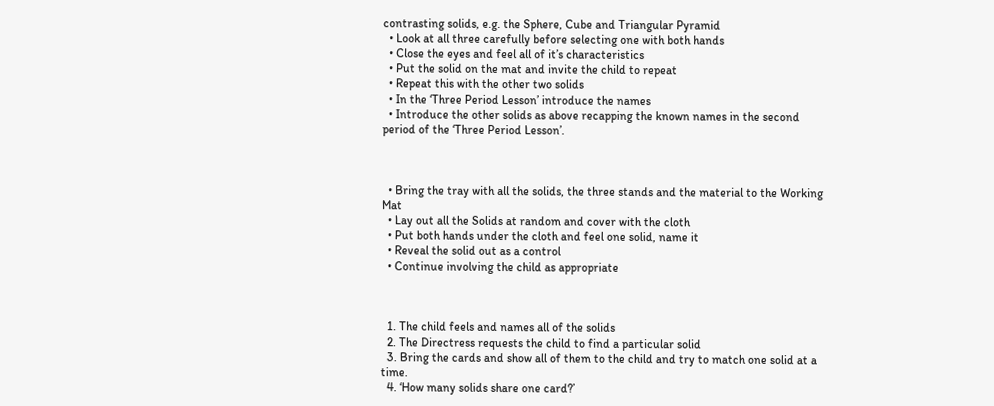contrasting solids, e.g. the Sphere, Cube and Triangular Pyramid
  • Look at all three carefully before selecting one with both hands
  • Close the eyes and feel all of it’s characteristics
  • Put the solid on the mat and invite the child to repeat
  • Repeat this with the other two solids
  • In the ‘Three Period Lesson’ introduce the names
  • Introduce the other solids as above recapping the known names in the second period of the ‘Three Period Lesson’.



  • Bring the tray with all the solids, the three stands and the material to the Working Mat
  • Lay out all the Solids at random and cover with the cloth
  • Put both hands under the cloth and feel one solid, name it
  • Reveal the solid out as a control
  • Continue involving the child as appropriate



  1. The child feels and names all of the solids
  2. The Directress requests the child to find a particular solid
  3. Bring the cards and show all of them to the child and try to match one solid at a time.
  4. ‘How many solids share one card?’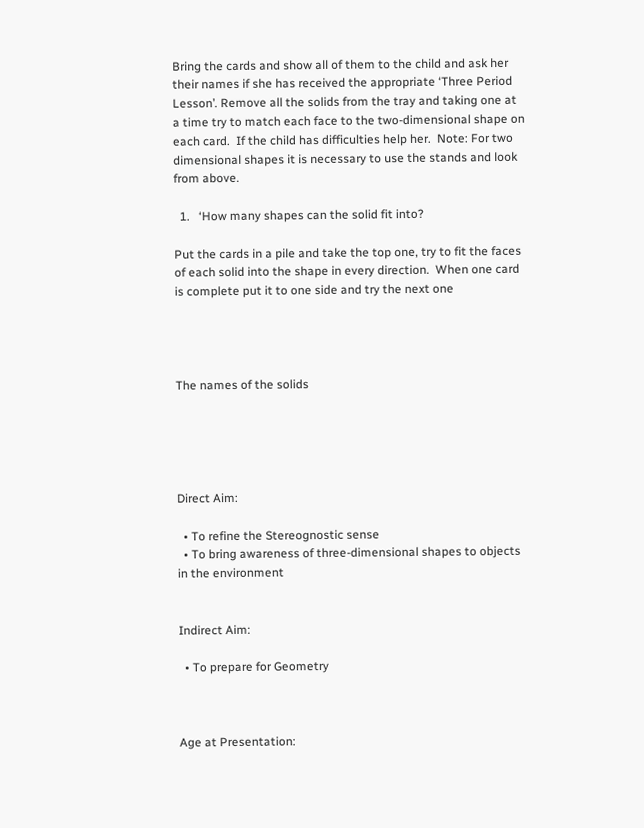Bring the cards and show all of them to the child and ask her their names if she has received the appropriate ‘Three Period Lesson’. Remove all the solids from the tray and taking one at a time try to match each face to the two-dimensional shape on each card.  If the child has difficulties help her.  Note: For two dimensional shapes it is necessary to use the stands and look from above.

  1.   ‘How many shapes can the solid fit into?

Put the cards in a pile and take the top one, try to fit the faces of each solid into the shape in every direction.  When one card is complete put it to one side and try the next one




The names of the solids





Direct Aim:

  • To refine the Stereognostic sense
  • To bring awareness of three-dimensional shapes to objects in the environment


Indirect Aim:

  • To prepare for Geometry



Age at Presentation: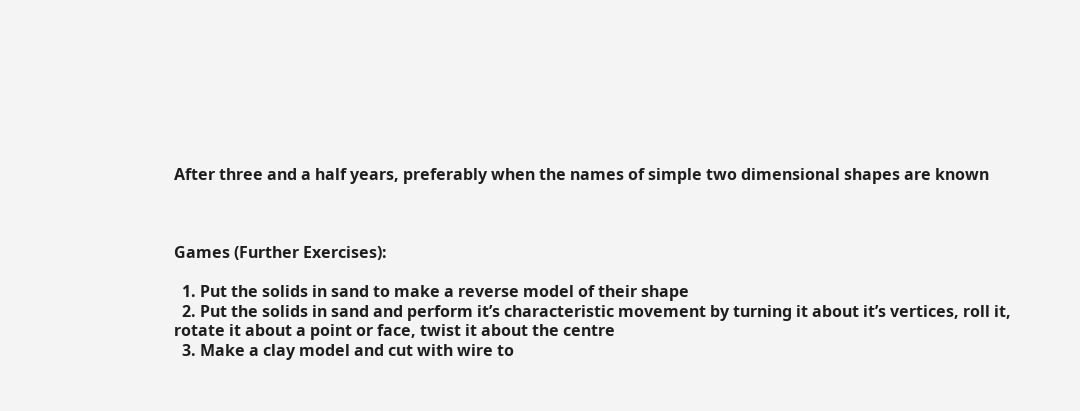After three and a half years, preferably when the names of simple two dimensional shapes are known



Games (Further Exercises):

  1. Put the solids in sand to make a reverse model of their shape
  2. Put the solids in sand and perform it’s characteristic movement by turning it about it’s vertices, roll it, rotate it about a point or face, twist it about the centre
  3. Make a clay model and cut with wire to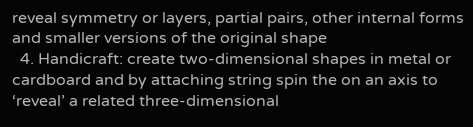reveal symmetry or layers, partial pairs, other internal forms and smaller versions of the original shape
  4. Handicraft: create two-dimensional shapes in metal or cardboard and by attaching string spin the on an axis to ‘reveal’ a related three-dimensional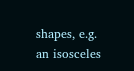shapes, e.g. an isosceles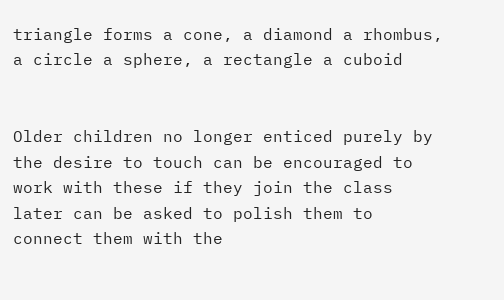triangle forms a cone, a diamond a rhombus, a circle a sphere, a rectangle a cuboid


Older children no longer enticed purely by the desire to touch can be encouraged to work with these if they join the class later can be asked to polish them to connect them with the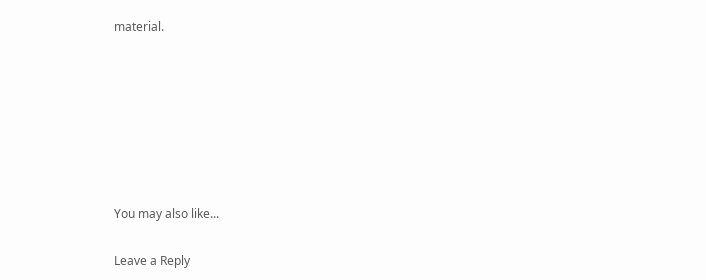material.







You may also like...

Leave a Reply